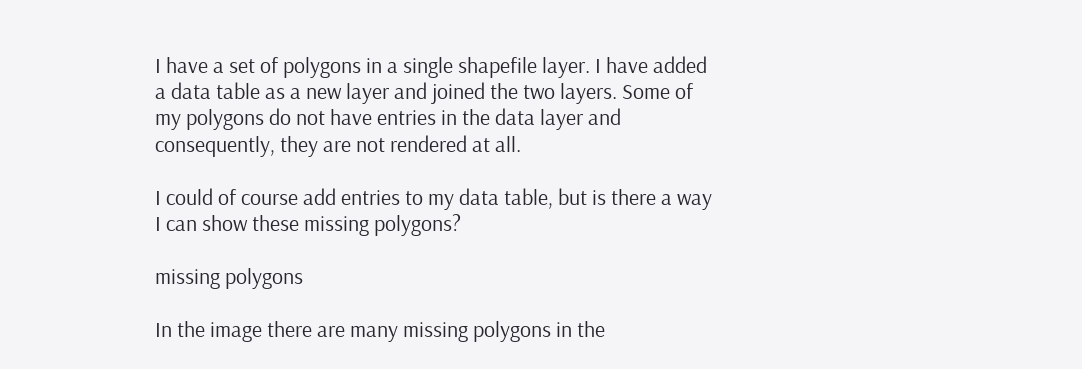I have a set of polygons in a single shapefile layer. I have added a data table as a new layer and joined the two layers. Some of my polygons do not have entries in the data layer and consequently, they are not rendered at all.

I could of course add entries to my data table, but is there a way I can show these missing polygons?

missing polygons

In the image there are many missing polygons in the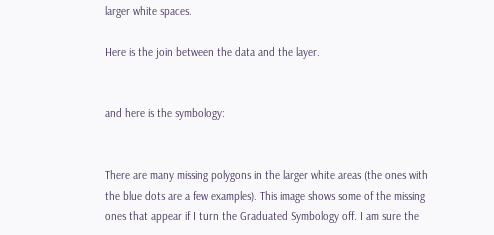larger white spaces.

Here is the join between the data and the layer.


and here is the symbology:


There are many missing polygons in the larger white areas (the ones with the blue dots are a few examples). This image shows some of the missing ones that appear if I turn the Graduated Symbology off. I am sure the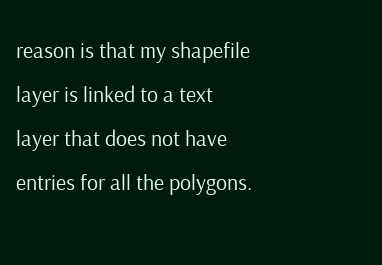reason is that my shapefile layer is linked to a text layer that does not have entries for all the polygons.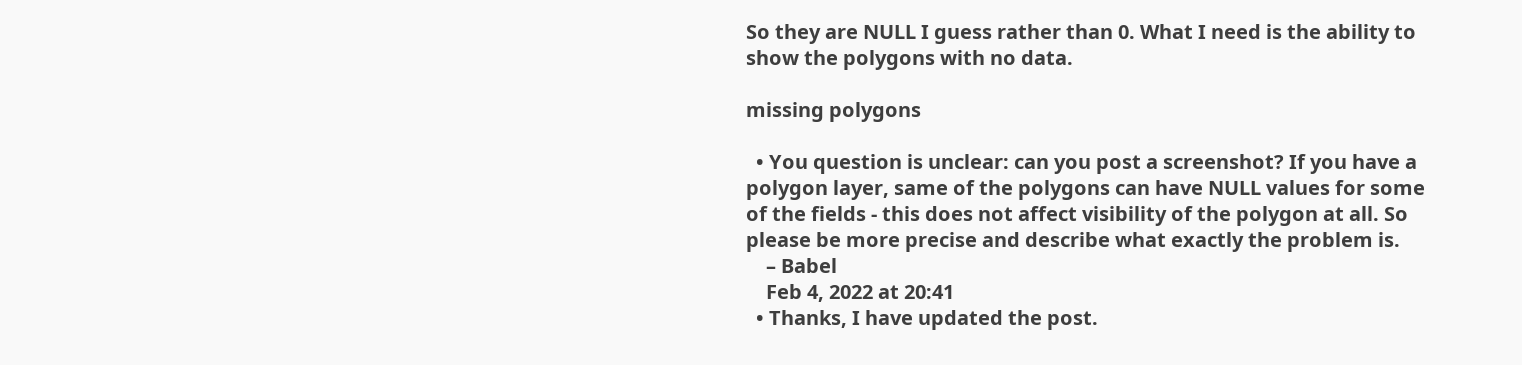So they are NULL I guess rather than 0. What I need is the ability to show the polygons with no data.

missing polygons

  • You question is unclear: can you post a screenshot? If you have a polygon layer, same of the polygons can have NULL values for some of the fields - this does not affect visibility of the polygon at all. So please be more precise and describe what exactly the problem is.
    – Babel
    Feb 4, 2022 at 20:41
  • Thanks, I have updated the post.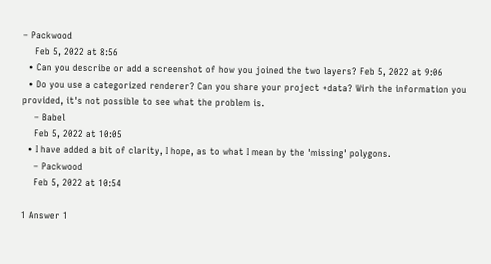– Packwood
    Feb 5, 2022 at 8:56
  • Can you describe or add a screenshot of how you joined the two layers? Feb 5, 2022 at 9:06
  • Do you use a categorized renderer? Can you share your project +data? Wirh the information you provided, it's not possible to see what the problem is.
    – Babel
    Feb 5, 2022 at 10:05
  • I have added a bit of clarity, I hope, as to what I mean by the 'missing' polygons.
    – Packwood
    Feb 5, 2022 at 10:54

1 Answer 1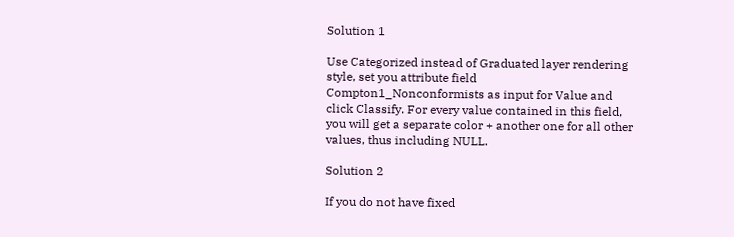Solution 1

Use Categorized instead of Graduated layer rendering style, set you attribute field Compton1_Nonconformists as input for Value and click Classify. For every value contained in this field, you will get a separate color + another one for all other values, thus including NULL.

Solution 2

If you do not have fixed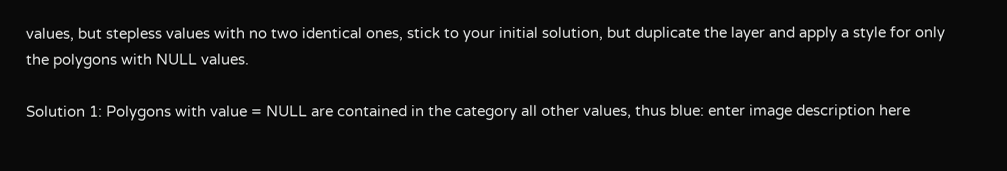values, but stepless values with no two identical ones, stick to your initial solution, but duplicate the layer and apply a style for only the polygons with NULL values.

Solution 1: Polygons with value = NULL are contained in the category all other values, thus blue: enter image description here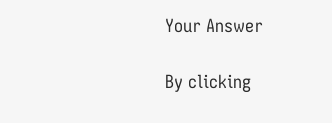Your Answer

By clicking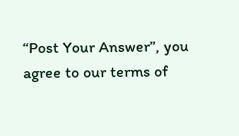“Post Your Answer”, you agree to our terms of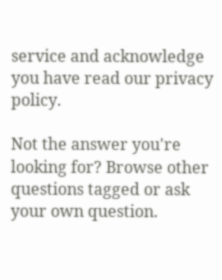service and acknowledge you have read our privacy policy.

Not the answer you're looking for? Browse other questions tagged or ask your own question.